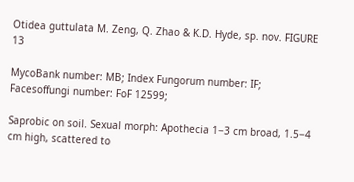Otidea guttulata M. Zeng, Q. Zhao & K.D. Hyde, sp. nov. FIGURE 13

MycoBank number: MB; Index Fungorum number: IF; Facesoffungi number: FoF 12599;

Saprobic on soil. Sexual morph: Apothecia 1−3 cm broad, 1.5−4 cm high, scattered to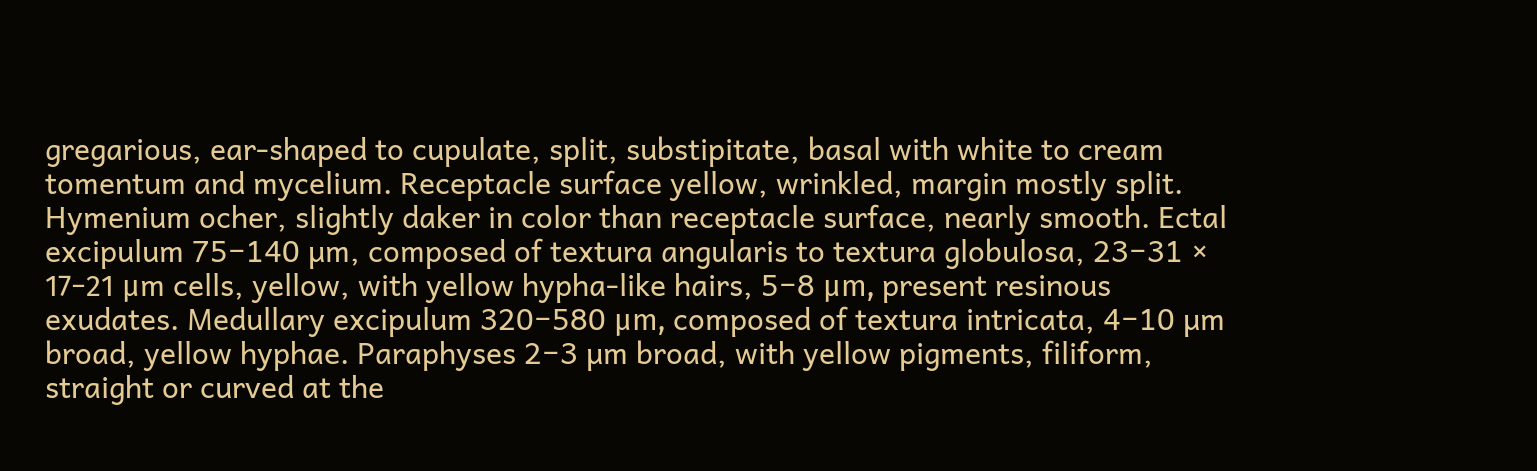gregarious, ear-shaped to cupulate, split, substipitate, basal with white to cream tomentum and mycelium. Receptacle surface yellow, wrinkled, margin mostly split. Hymenium ocher, slightly daker in color than receptacle surface, nearly smooth. Ectal excipulum 75−140 µm, composed of textura angularis to textura globulosa, 23−31 × 17−21 μm cells, yellow, with yellow hypha-like hairs, 5−8 μm, present resinous exudates. Medullary excipulum 320−580 μm, composed of textura intricata, 4−10 µm broad, yellow hyphae. Paraphyses 2−3 µm broad, with yellow pigments, filiform, straight or curved at the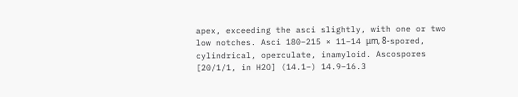apex, exceeding the asci slightly, with one or two low notches. Asci 180−215 × 11−14 μm, 8-spored, cylindrical, operculate, inamyloid. Ascospores [20/1/1, in H2O] (14.1−) 14.9−16.3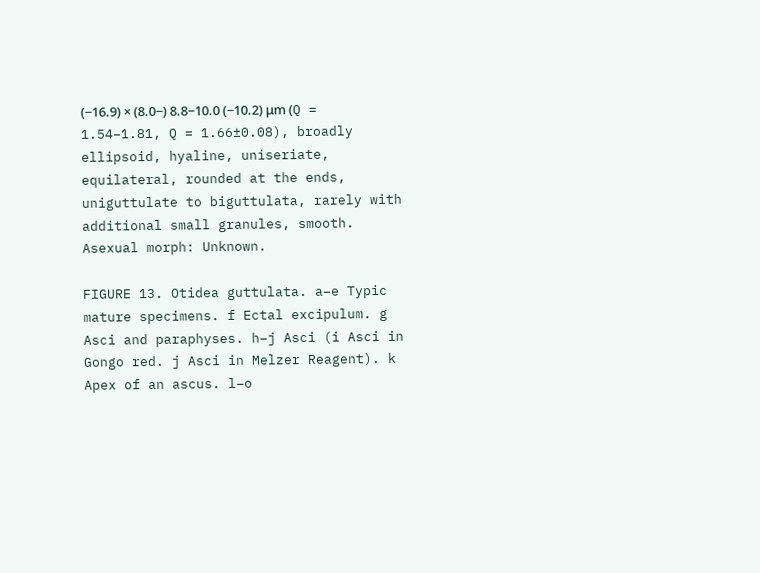(−16.9) × (8.0−) 8.8−10.0 (−10.2) μm (Q = 1.54−1.81, Q = 1.66±0.08), broadly ellipsoid, hyaline, uniseriate, equilateral, rounded at the ends, uniguttulate to biguttulata, rarely with additional small granules, smooth. Asexual morph: Unknown.

FIGURE 13. Otidea guttulata. a–e Typic mature specimens. f Ectal excipulum. g Asci and paraphyses. h–j Asci (i Asci in Gongo red. j Asci in Melzer Reagent). k Apex of an ascus. l–o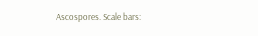Ascospores. Scale bars: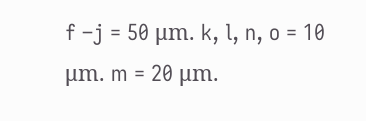f –j = 50 μm. k, l, n, o = 10 μm. m = 20 μm.